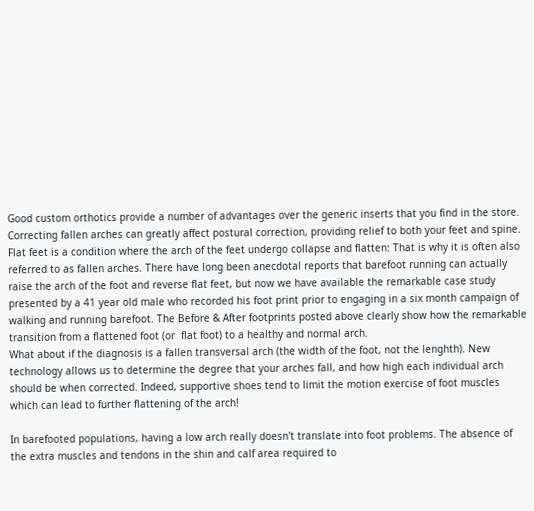Good custom orthotics provide a number of advantages over the generic inserts that you find in the store. Correcting fallen arches can greatly affect postural correction, providing relief to both your feet and spine. Flat feet is a condition where the arch of the feet undergo collapse and flatten: That is why it is often also referred to as fallen arches. There have long been anecdotal reports that barefoot running can actually raise the arch of the foot and reverse flat feet, but now we have available the remarkable case study presented by a 41 year old male who recorded his foot print prior to engaging in a six month campaign of walking and running barefoot. The Before & After footprints posted above clearly show how the remarkable transition from a flattened foot (or  flat foot) to a healthy and normal arch.
What about if the diagnosis is a fallen transversal arch (the width of the foot, not the lenghth). New technology allows us to determine the degree that your arches fall, and how high each individual arch should be when corrected. Indeed, supportive shoes tend to limit the motion exercise of foot muscles which can lead to further flattening of the arch!

In barefooted populations, having a low arch really doesn't translate into foot problems. The absence of the extra muscles and tendons in the shin and calf area required to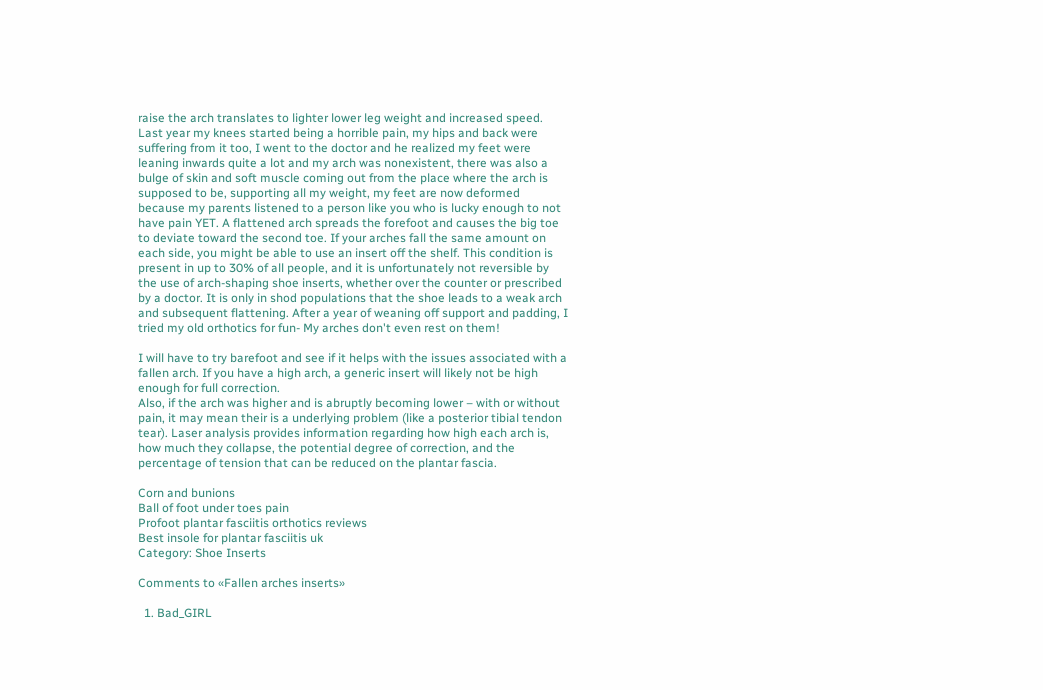raise the arch translates to lighter lower leg weight and increased speed. Last year my knees started being a horrible pain, my hips and back were suffering from it too, I went to the doctor and he realized my feet were leaning inwards quite a lot and my arch was nonexistent, there was also a bulge of skin and soft muscle coming out from the place where the arch is supposed to be, supporting all my weight, my feet are now deformed because my parents listened to a person like you who is lucky enough to not have pain YET. A flattened arch spreads the forefoot and causes the big toe to deviate toward the second toe. If your arches fall the same amount on each side, you might be able to use an insert off the shelf. This condition is present in up to 30% of all people, and it is unfortunately not reversible by the use of arch-shaping shoe inserts, whether over the counter or prescribed by a doctor. It is only in shod populations that the shoe leads to a weak arch and subsequent flattening. After a year of weaning off support and padding, I tried my old orthotics for fun- My arches don't even rest on them!

I will have to try barefoot and see if it helps with the issues associated with a fallen arch. If you have a high arch, a generic insert will likely not be high enough for full correction.
Also, if the arch was higher and is abruptly becoming lower – with or without pain, it may mean their is a underlying problem (like a posterior tibial tendon tear). Laser analysis provides information regarding how high each arch is, how much they collapse, the potential degree of correction, and the percentage of tension that can be reduced on the plantar fascia.

Corn and bunions
Ball of foot under toes pain
Profoot plantar fasciitis orthotics reviews
Best insole for plantar fasciitis uk
Category: Shoe Inserts

Comments to «Fallen arches inserts»

  1. Bad_GIRL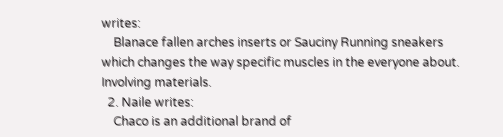writes:
    Blanace fallen arches inserts or Sauciny Running sneakers which changes the way specific muscles in the everyone about. Involving materials.
  2. Naile writes:
    Chaco is an additional brand of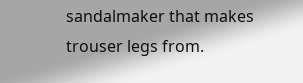sandalmaker that makes trouser legs from.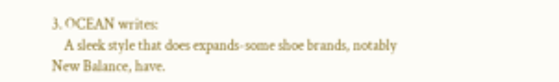3. OCEAN writes:
    A sleek style that does expands-some shoe brands, notably New Balance, have.